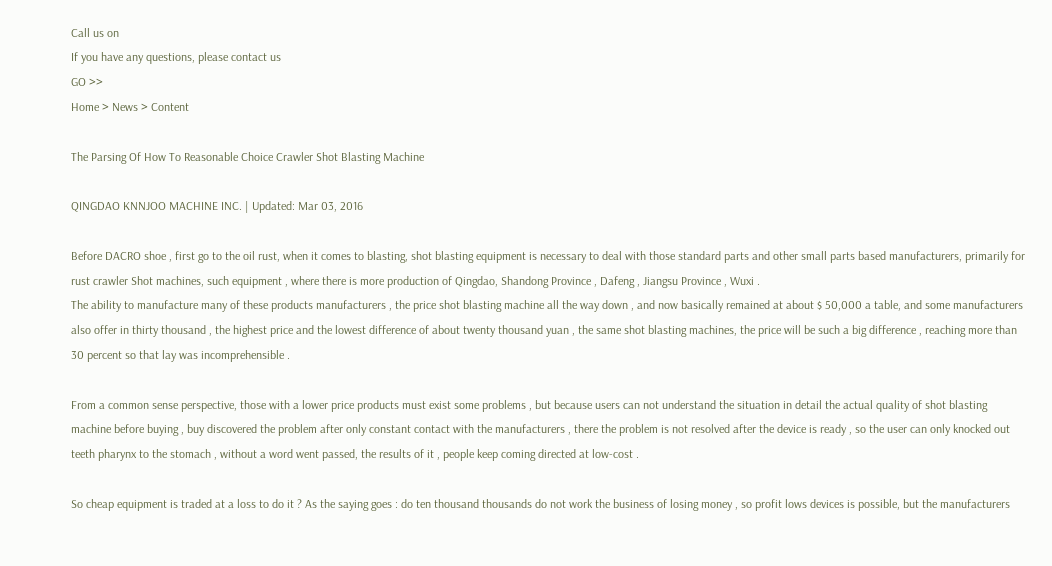Call us on
If you have any questions, please contact us
GO >>
Home > News > Content

The Parsing Of How To Reasonable Choice Crawler Shot Blasting Machine

QINGDAO KNNJOO MACHINE INC. | Updated: Mar 03, 2016

Before DACRO shoe , first go to the oil rust, when it comes to blasting, shot blasting equipment is necessary to deal with those standard parts and other small parts based manufacturers, primarily for rust crawler Shot machines, such equipment , where there is more production of Qingdao, Shandong Province , Dafeng , Jiangsu Province , Wuxi .
The ability to manufacture many of these products manufacturers , the price shot blasting machine all the way down , and now basically remained at about $ 50,000 a table, and some manufacturers also offer in thirty thousand , the highest price and the lowest difference of about twenty thousand yuan , the same shot blasting machines, the price will be such a big difference , reaching more than 30 percent so that lay was incomprehensible .

From a common sense perspective, those with a lower price products must exist some problems , but because users can not understand the situation in detail the actual quality of shot blasting machine before buying , buy discovered the problem after only constant contact with the manufacturers , there the problem is not resolved after the device is ready , so the user can only knocked out teeth pharynx to the stomach , without a word went passed, the results of it , people keep coming directed at low-cost .

So cheap equipment is traded at a loss to do it ? As the saying goes : do ten thousand thousands do not work the business of losing money , so profit lows devices is possible, but the manufacturers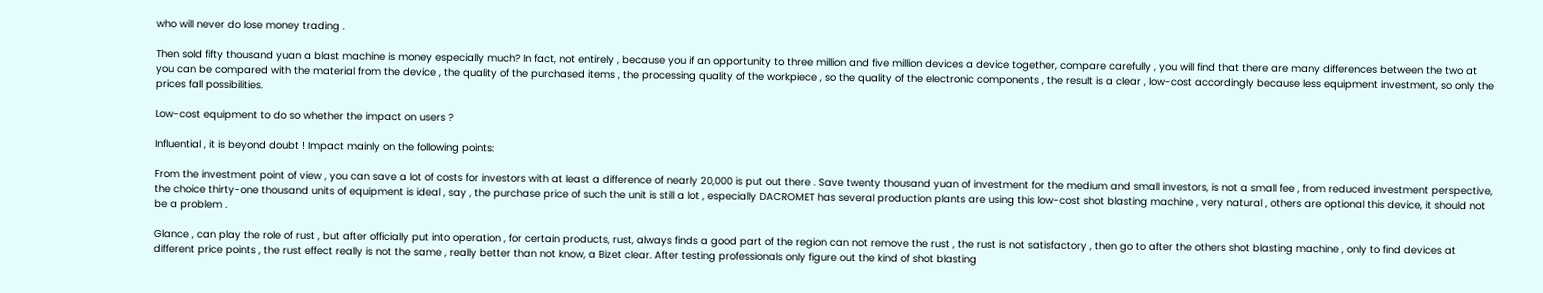who will never do lose money trading .

Then sold fifty thousand yuan a blast machine is money especially much? In fact, not entirely , because you if an opportunity to three million and five million devices a device together, compare carefully , you will find that there are many differences between the two at you can be compared with the material from the device , the quality of the purchased items , the processing quality of the workpiece , so the quality of the electronic components , the result is a clear , low-cost accordingly because less equipment investment, so only the prices fall possibilities.

Low-cost equipment to do so whether the impact on users ?

Influential , it is beyond doubt ! Impact mainly on the following points:

From the investment point of view , you can save a lot of costs for investors with at least a difference of nearly 20,000 is put out there . Save twenty thousand yuan of investment for the medium and small investors, is not a small fee , from reduced investment perspective, the choice thirty-one thousand units of equipment is ideal , say , the purchase price of such the unit is still a lot , especially DACROMET has several production plants are using this low-cost shot blasting machine , very natural , others are optional this device, it should not be a problem .

Glance , can play the role of rust , but after officially put into operation , for certain products, rust, always finds a good part of the region can not remove the rust , the rust is not satisfactory , then go to after the others shot blasting machine , only to find devices at different price points , the rust effect really is not the same , really better than not know, a Bizet clear. After testing professionals only figure out the kind of shot blasting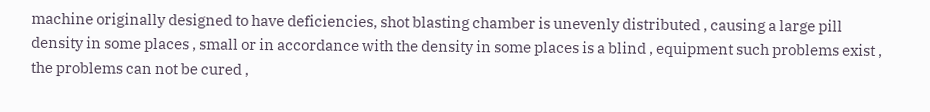machine originally designed to have deficiencies, shot blasting chamber is unevenly distributed , causing a large pill density in some places , small or in accordance with the density in some places is a blind , equipment such problems exist , the problems can not be cured ,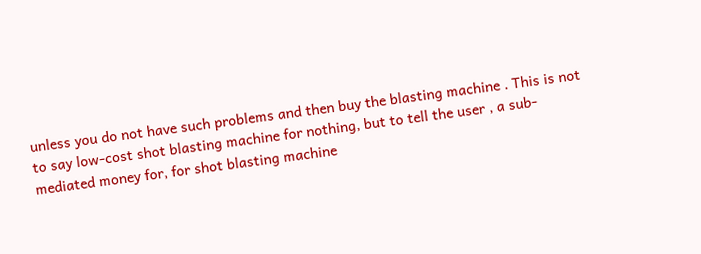unless you do not have such problems and then buy the blasting machine . This is not to say low-cost shot blasting machine for nothing, but to tell the user , a sub-mediated money for, for shot blasting machine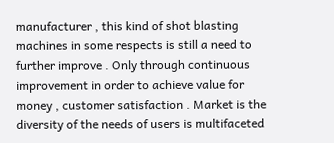manufacturer , this kind of shot blasting machines in some respects is still a need to further improve . Only through continuous improvement in order to achieve value for money , customer satisfaction . Market is the diversity of the needs of users is multifaceted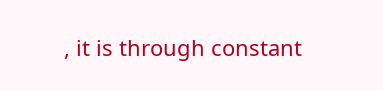, it is through constant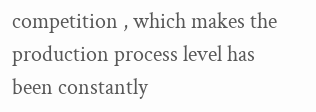competition , which makes the production process level has been constantly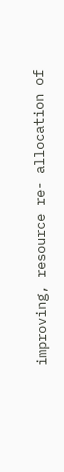improving, resource re- allocation of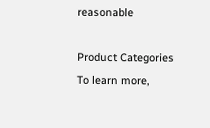reasonable

Product Categories
To learn more,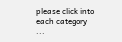please click into each category ...